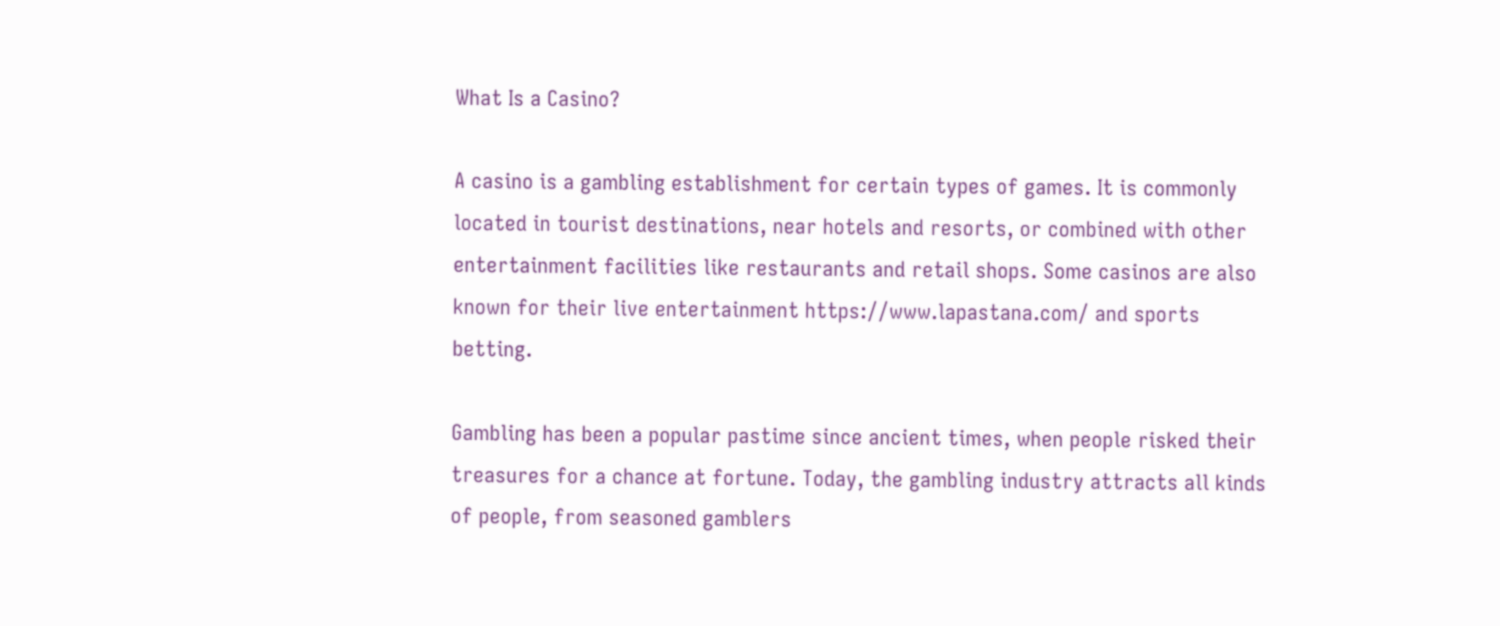What Is a Casino?

A casino is a gambling establishment for certain types of games. It is commonly located in tourist destinations, near hotels and resorts, or combined with other entertainment facilities like restaurants and retail shops. Some casinos are also known for their live entertainment https://www.lapastana.com/ and sports betting.

Gambling has been a popular pastime since ancient times, when people risked their treasures for a chance at fortune. Today, the gambling industry attracts all kinds of people, from seasoned gamblers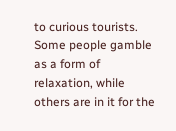to curious tourists. Some people gamble as a form of relaxation, while others are in it for the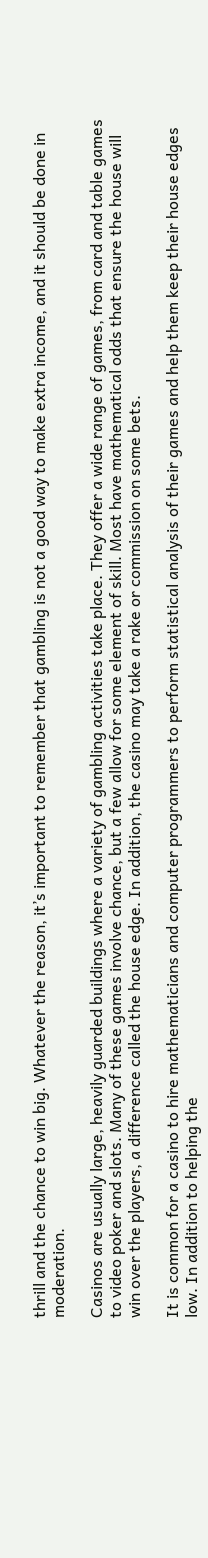thrill and the chance to win big. Whatever the reason, it’s important to remember that gambling is not a good way to make extra income, and it should be done in moderation.

Casinos are usually large, heavily guarded buildings where a variety of gambling activities take place. They offer a wide range of games, from card and table games to video poker and slots. Many of these games involve chance, but a few allow for some element of skill. Most have mathematical odds that ensure the house will win over the players, a difference called the house edge. In addition, the casino may take a rake or commission on some bets.

It is common for a casino to hire mathematicians and computer programmers to perform statistical analysis of their games and help them keep their house edges low. In addition to helping the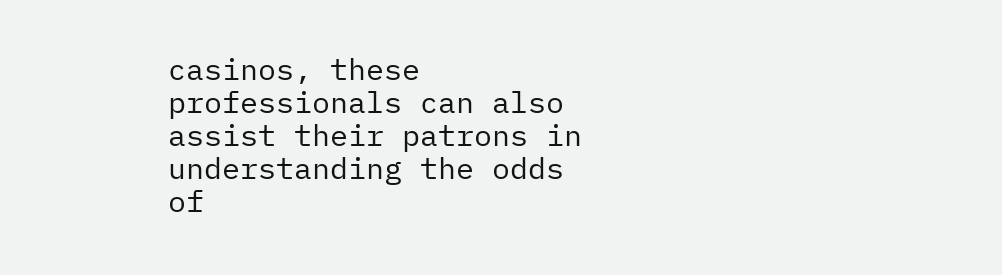casinos, these professionals can also assist their patrons in understanding the odds of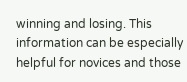winning and losing. This information can be especially helpful for novices and those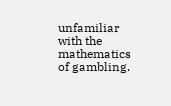unfamiliar with the mathematics of gambling.